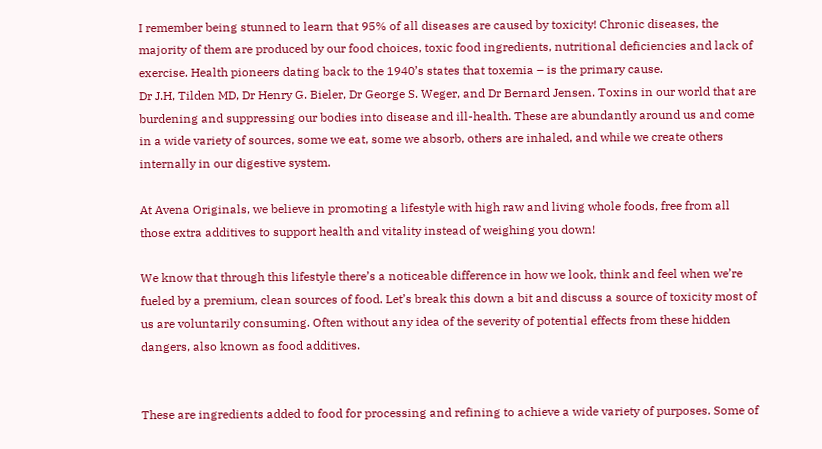I remember being stunned to learn that 95% of all diseases are caused by toxicity! Chronic diseases, the majority of them are produced by our food choices, toxic food ingredients, nutritional deficiencies and lack of exercise. Health pioneers dating back to the 1940’s states that toxemia – is the primary cause.
Dr J.H, Tilden MD, Dr Henry G. Bieler, Dr George S. Weger, and Dr Bernard Jensen. Toxins in our world that are burdening and suppressing our bodies into disease and ill-health. These are abundantly around us and come in a wide variety of sources, some we eat, some we absorb, others are inhaled, and while we create others internally in our digestive system.

At Avena Originals, we believe in promoting a lifestyle with high raw and living whole foods, free from all those extra additives to support health and vitality instead of weighing you down!

We know that through this lifestyle there’s a noticeable difference in how we look, think and feel when we’re fueled by a premium, clean sources of food. Let’s break this down a bit and discuss a source of toxicity most of us are voluntarily consuming. Often without any idea of the severity of potential effects from these hidden dangers, also known as food additives.


These are ingredients added to food for processing and refining to achieve a wide variety of purposes. Some of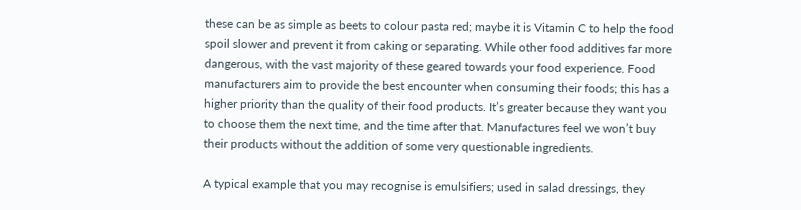these can be as simple as beets to colour pasta red; maybe it is Vitamin C to help the food spoil slower and prevent it from caking or separating. While other food additives far more dangerous, with the vast majority of these geared towards your food experience. Food manufacturers aim to provide the best encounter when consuming their foods; this has a higher priority than the quality of their food products. It’s greater because they want you to choose them the next time, and the time after that. Manufactures feel we won’t buy their products without the addition of some very questionable ingredients.

A typical example that you may recognise is emulsifiers; used in salad dressings, they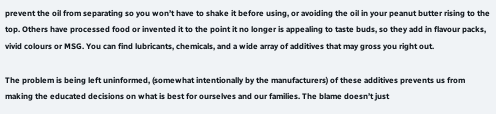prevent the oil from separating so you won’t have to shake it before using, or avoiding the oil in your peanut butter rising to the top. Others have processed food or invented it to the point it no longer is appealing to taste buds, so they add in flavour packs, vivid colours or MSG. You can find lubricants, chemicals, and a wide array of additives that may gross you right out.

The problem is being left uninformed, (somewhat intentionally by the manufacturers) of these additives prevents us from making the educated decisions on what is best for ourselves and our families. The blame doesn’t just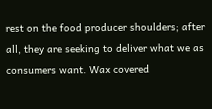rest on the food producer shoulders; after all, they are seeking to deliver what we as consumers want. Wax covered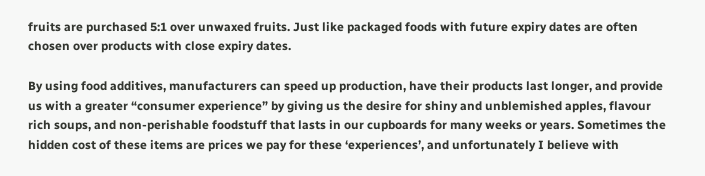fruits are purchased 5:1 over unwaxed fruits. Just like packaged foods with future expiry dates are often chosen over products with close expiry dates.

By using food additives, manufacturers can speed up production, have their products last longer, and provide us with a greater “consumer experience” by giving us the desire for shiny and unblemished apples, flavour rich soups, and non-perishable foodstuff that lasts in our cupboards for many weeks or years. Sometimes the hidden cost of these items are prices we pay for these ‘experiences’, and unfortunately I believe with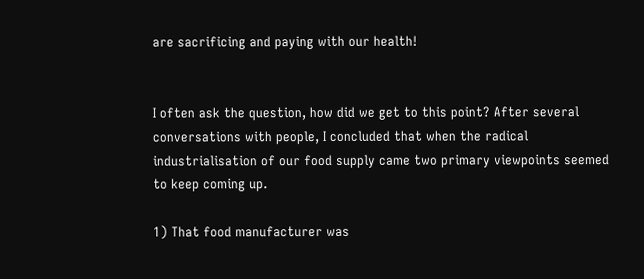are sacrificing and paying with our health!


I often ask the question, how did we get to this point? After several conversations with people, I concluded that when the radical industrialisation of our food supply came two primary viewpoints seemed to keep coming up.

1) That food manufacturer was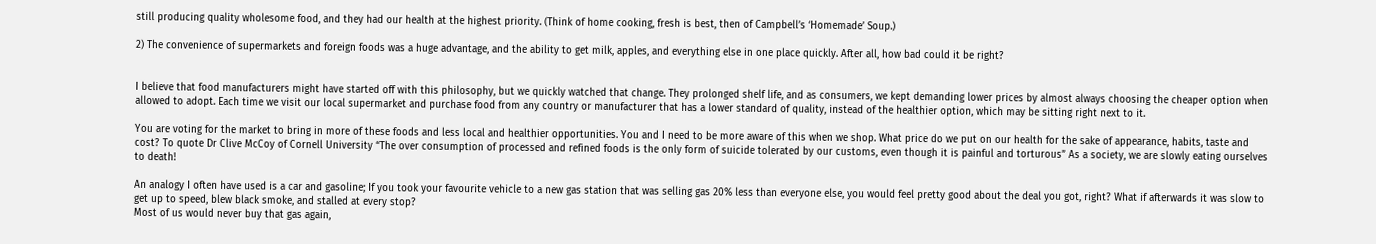still producing quality wholesome food, and they had our health at the highest priority. (Think of home cooking, fresh is best, then of Campbell’s ‘Homemade’ Soup.)

2) The convenience of supermarkets and foreign foods was a huge advantage, and the ability to get milk, apples, and everything else in one place quickly. After all, how bad could it be right?


I believe that food manufacturers might have started off with this philosophy, but we quickly watched that change. They prolonged shelf life, and as consumers, we kept demanding lower prices by almost always choosing the cheaper option when allowed to adopt. Each time we visit our local supermarket and purchase food from any country or manufacturer that has a lower standard of quality, instead of the healthier option, which may be sitting right next to it.

You are voting for the market to bring in more of these foods and less local and healthier opportunities. You and I need to be more aware of this when we shop. What price do we put on our health for the sake of appearance, habits, taste and cost? To quote Dr Clive McCoy of Cornell University “The over consumption of processed and refined foods is the only form of suicide tolerated by our customs, even though it is painful and torturous” As a society, we are slowly eating ourselves to death!

An analogy I often have used is a car and gasoline; If you took your favourite vehicle to a new gas station that was selling gas 20% less than everyone else, you would feel pretty good about the deal you got, right? What if afterwards it was slow to get up to speed, blew black smoke, and stalled at every stop?
Most of us would never buy that gas again,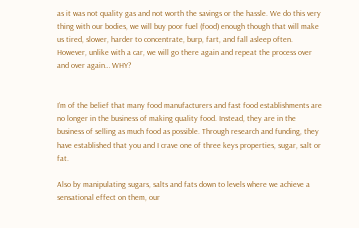as it was not quality gas and not worth the savings or the hassle. We do this very thing with our bodies, we will buy poor fuel (food) enough though that will make us tired, slower, harder to concentrate, burp, fart, and fall asleep often. However, unlike with a car, we will go there again and repeat the process over and over again… WHY?


I’m of the belief that many food manufacturers and fast food establishments are no longer in the business of making quality food. Instead, they are in the business of selling as much food as possible. Through research and funding, they have established that you and I crave one of three keys properties, sugar, salt or fat.

Also by manipulating sugars, salts and fats down to levels where we achieve a sensational effect on them, our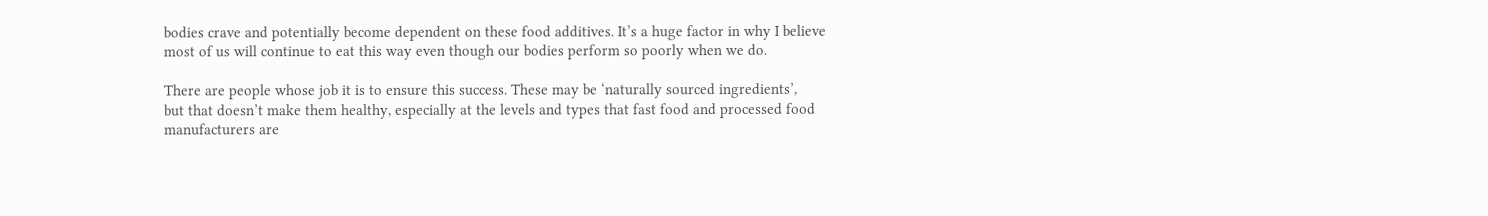bodies crave and potentially become dependent on these food additives. It’s a huge factor in why I believe most of us will continue to eat this way even though our bodies perform so poorly when we do.

There are people whose job it is to ensure this success. These may be ‘naturally sourced ingredients’,
but that doesn’t make them healthy, especially at the levels and types that fast food and processed food manufacturers are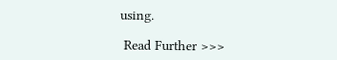using.

 Read Further >>>